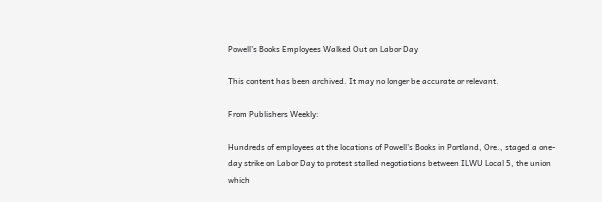Powell’s Books Employees Walked Out on Labor Day

This content has been archived. It may no longer be accurate or relevant.

From Publishers Weekly:

Hundreds of employees at the locations of Powell’s Books in Portland, Ore., staged a one-day strike on Labor Day to protest stalled negotiations between ILWU Local 5, the union which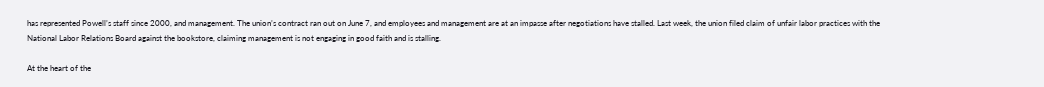has represented Powell’s staff since 2000, and management. The union’s contract ran out on June 7, and employees and management are at an impasse after negotiations have stalled. Last week, the union filed claim of unfair labor practices with the National Labor Relations Board against the bookstore, claiming management is not engaging in good faith and is stalling.

At the heart of the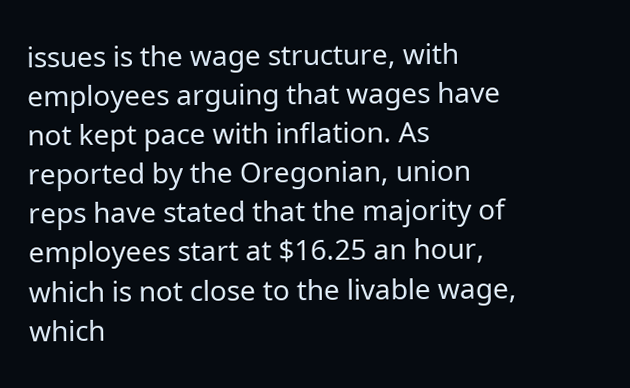issues is the wage structure, with employees arguing that wages have not kept pace with inflation. As reported by the Oregonian, union reps have stated that the majority of employees start at $16.25 an hour, which is not close to the livable wage, which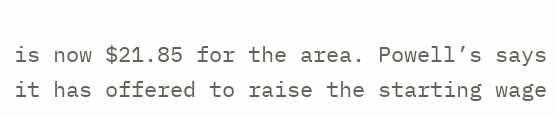is now $21.85 for the area. Powell’s says it has offered to raise the starting wage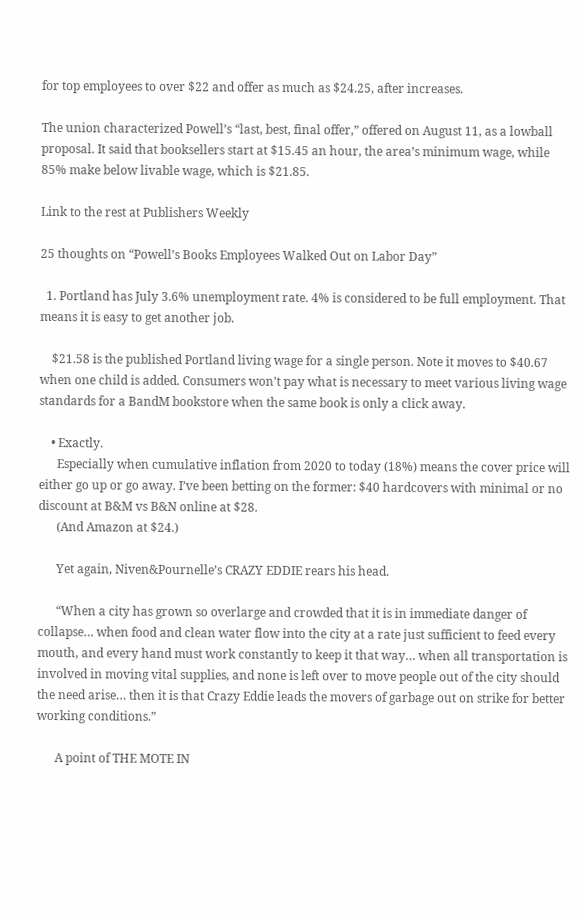for top employees to over $22 and offer as much as $24.25, after increases.

The union characterized Powell’s “last, best, final offer,” offered on August 11, as a lowball proposal. It said that booksellers start at $15.45 an hour, the area’s minimum wage, while 85% make below livable wage, which is $21.85.

Link to the rest at Publishers Weekly

25 thoughts on “Powell’s Books Employees Walked Out on Labor Day”

  1. Portland has July 3.6% unemployment rate. 4% is considered to be full employment. That means it is easy to get another job.

    $21.58 is the published Portland living wage for a single person. Note it moves to $40.67 when one child is added. Consumers won’t pay what is necessary to meet various living wage standards for a BandM bookstore when the same book is only a click away.

    • Exactly.
      Especially when cumulative inflation from 2020 to today (18%) means the cover price will either go up or go away. I’ve been betting on the former: $40 hardcovers with minimal or no discount at B&M vs B&N online at $28.
      (And Amazon at $24.)

      Yet again, Niven&Pournelle’s CRAZY EDDIE rears his head.

      “When a city has grown so overlarge and crowded that it is in immediate danger of collapse… when food and clean water flow into the city at a rate just sufficient to feed every mouth, and every hand must work constantly to keep it that way… when all transportation is involved in moving vital supplies, and none is left over to move people out of the city should the need arise… then it is that Crazy Eddie leads the movers of garbage out on strike for better working conditions.”

      A point of THE MOTE IN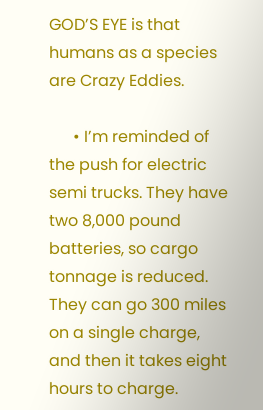GOD’S EYE is that humans as a species are Crazy Eddies.

      • I’m reminded of the push for electric semi trucks. They have two 8,000 pound batteries, so cargo tonnage is reduced. They can go 300 miles on a single charge, and then it takes eight hours to charge.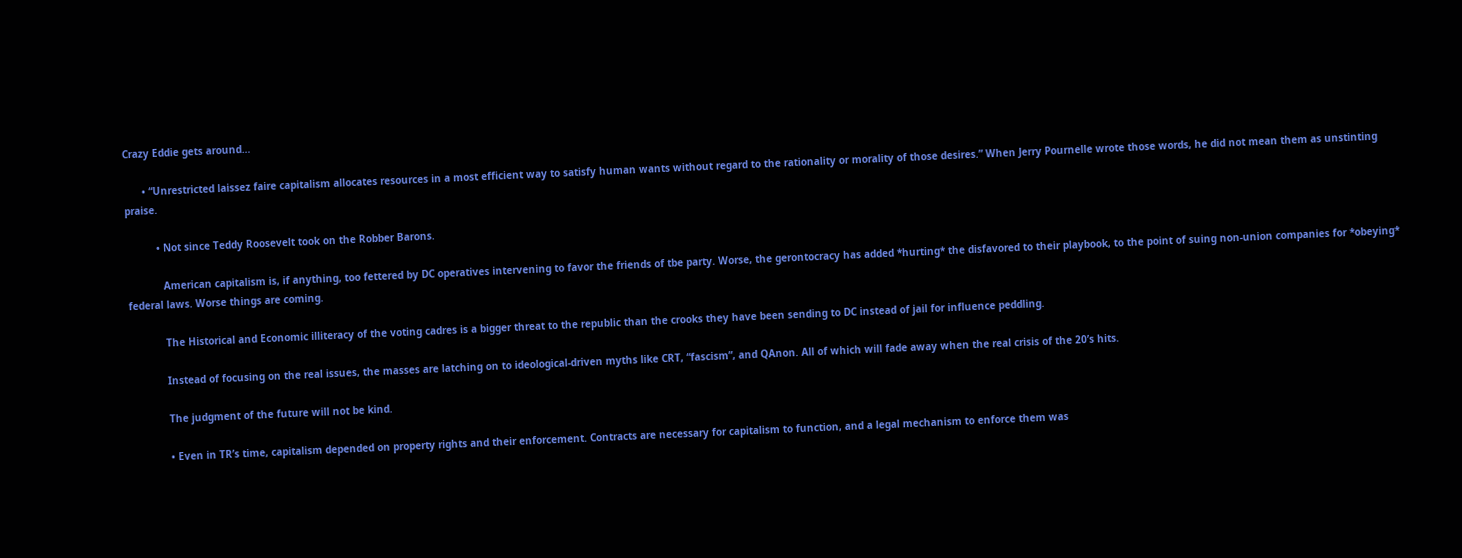Crazy Eddie gets around…

      • “Unrestricted laissez faire capitalism allocates resources in a most efficient way to satisfy human wants without regard to the rationality or morality of those desires.” When Jerry Pournelle wrote those words, he did not mean them as unstinting praise.

          • Not since Teddy Roosevelt took on the Robber Barons.

            American capitalism is, if anything, too fettered by DC operatives intervening to favor the friends of tbe party. Worse, the gerontocracy has added *hurting* the disfavored to their playbook, to the point of suing non-union companies for *obeying* federal laws. Worse things are coming.

            The Historical and Economic illiteracy of the voting cadres is a bigger threat to the republic than the crooks they have been sending to DC instead of jail for influence peddling.

            Instead of focusing on the real issues, the masses are latching on to ideological-driven myths like CRT, “fascism”, and QAnon. All of which will fade away when the real crisis of the 20’s hits.

            The judgment of the future will not be kind.

            • Even in TR’s time, capitalism depended on property rights and their enforcement. Contracts are necessary for capitalism to function, and a legal mechanism to enforce them was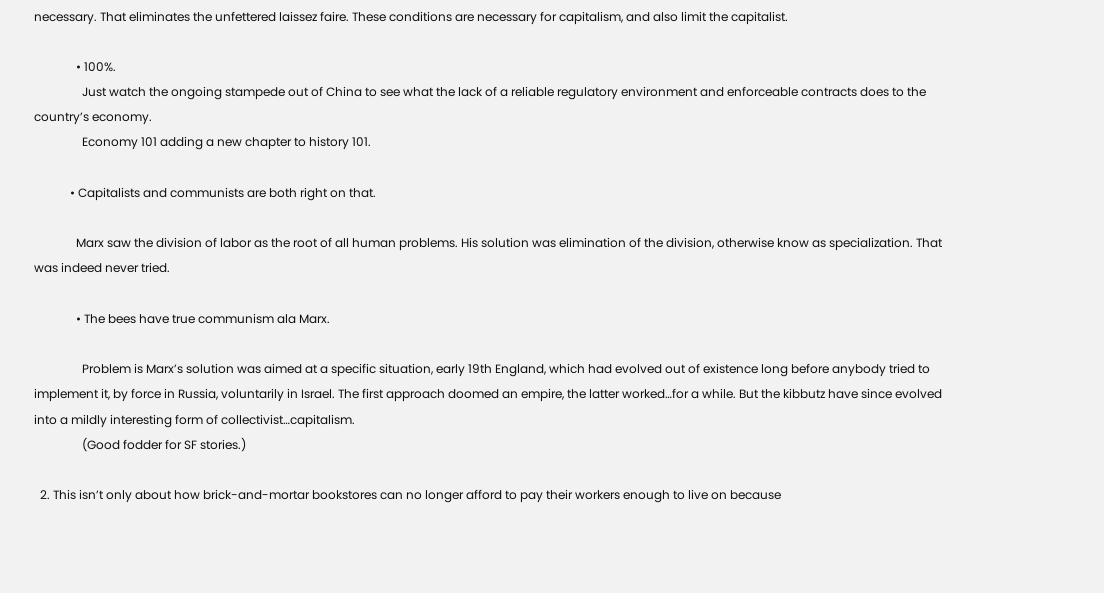necessary. That eliminates the unfettered laissez faire. These conditions are necessary for capitalism, and also limit the capitalist.

              • 100%.
                Just watch the ongoing stampede out of China to see what the lack of a reliable regulatory environment and enforceable contracts does to the country’s economy.
                Economy 101 adding a new chapter to history 101.

            • Capitalists and communists are both right on that.

              Marx saw the division of labor as the root of all human problems. His solution was elimination of the division, otherwise know as specialization. That was indeed never tried.

              • The bees have true communism ala Marx.

                Problem is Marx’s solution was aimed at a specific situation, early 19th England, which had evolved out of existence long before anybody tried to implement it, by force in Russia, voluntarily in Israel. The first approach doomed an empire, the latter worked…for a while. But the kibbutz have since evolved into a mildly interesting form of collectivist…capitalism.
                (Good fodder for SF stories.)

  2. This isn’t only about how brick-and-mortar bookstores can no longer afford to pay their workers enough to live on because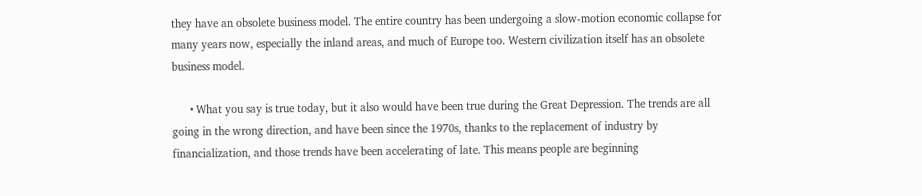they have an obsolete business model. The entire country has been undergoing a slow-motion economic collapse for many years now, especially the inland areas, and much of Europe too. Western civilization itself has an obsolete business model.

      • What you say is true today, but it also would have been true during the Great Depression. The trends are all going in the wrong direction, and have been since the 1970s, thanks to the replacement of industry by financialization, and those trends have been accelerating of late. This means people are beginning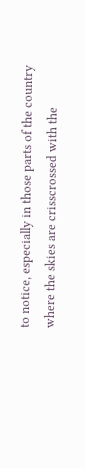to notice, especially in those parts of the country where the skies are crisscrossed with the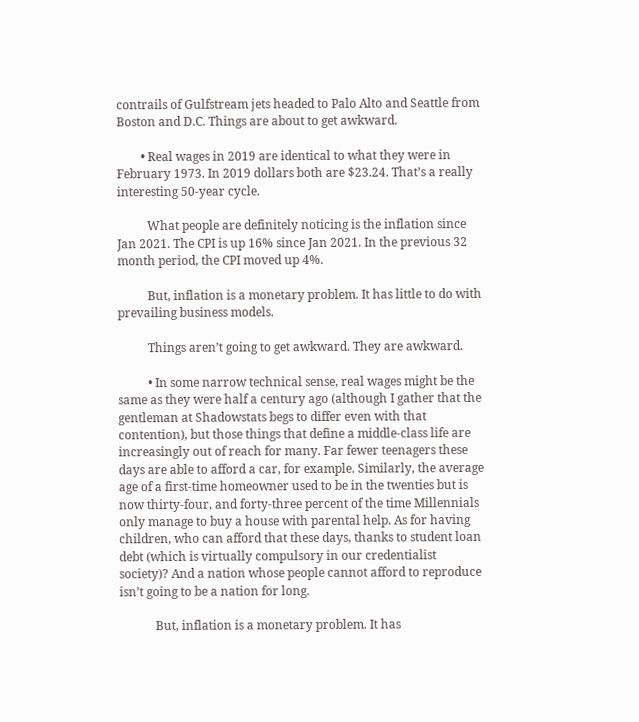contrails of Gulfstream jets headed to Palo Alto and Seattle from Boston and D.C. Things are about to get awkward.

        • Real wages in 2019 are identical to what they were in February 1973. In 2019 dollars both are $23.24. That’s a really interesting 50-year cycle.

          What people are definitely noticing is the inflation since Jan 2021. The CPI is up 16% since Jan 2021. In the previous 32 month period, the CPI moved up 4%.

          But, inflation is a monetary problem. It has little to do with prevailing business models.

          Things aren’t going to get awkward. They are awkward.

          • In some narrow technical sense, real wages might be the same as they were half a century ago (although I gather that the gentleman at Shadowstats begs to differ even with that contention), but those things that define a middle-class life are increasingly out of reach for many. Far fewer teenagers these days are able to afford a car, for example. Similarly, the average age of a first-time homeowner used to be in the twenties but is now thirty-four, and forty-three percent of the time Millennials only manage to buy a house with parental help. As for having children, who can afford that these days, thanks to student loan debt (which is virtually compulsory in our credentialist society)? And a nation whose people cannot afford to reproduce isn’t going to be a nation for long.

            But, inflation is a monetary problem. It has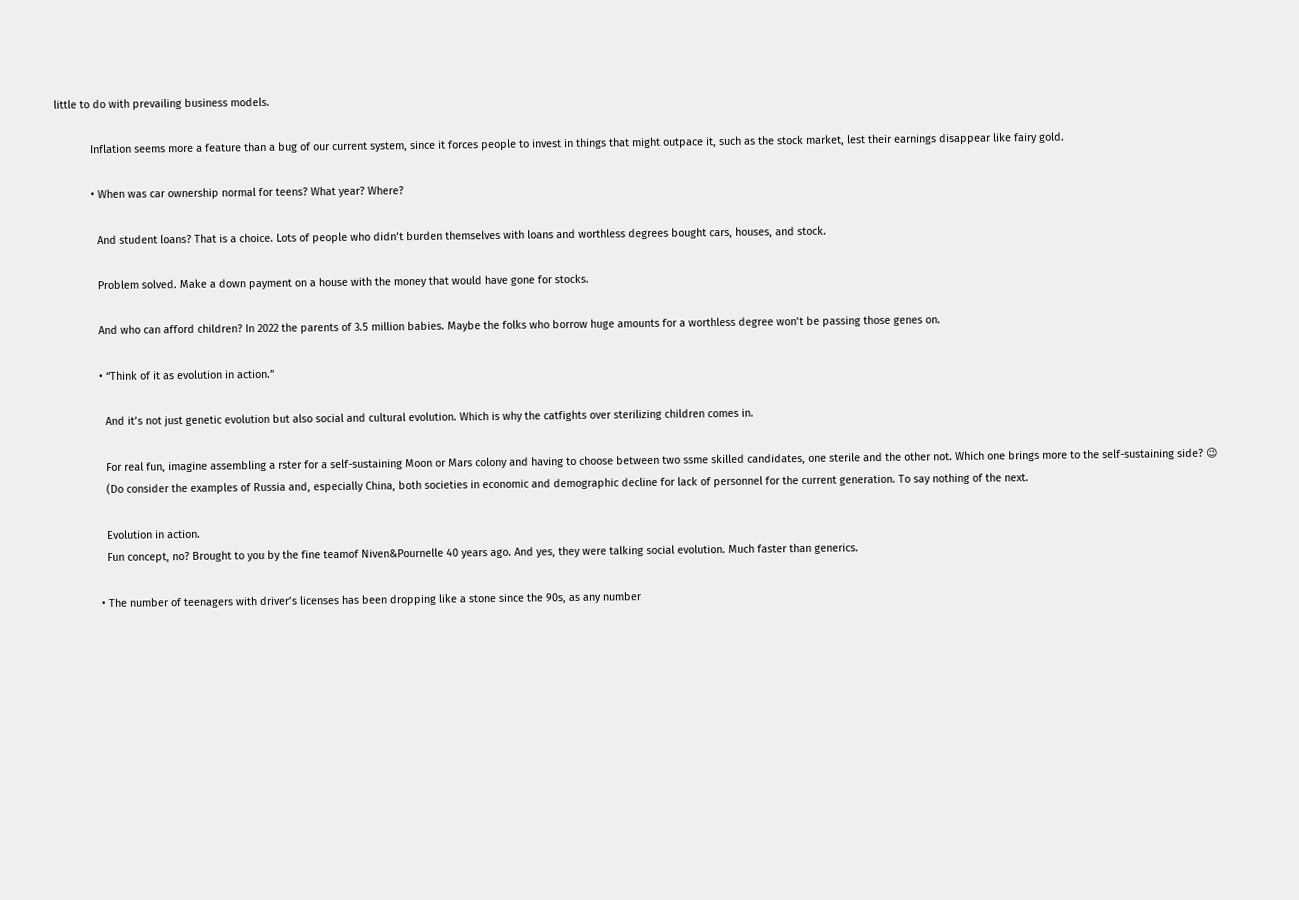little to do with prevailing business models.

            Inflation seems more a feature than a bug of our current system, since it forces people to invest in things that might outpace it, such as the stock market, lest their earnings disappear like fairy gold.

            • When was car ownership normal for teens? What year? Where?

              And student loans? That is a choice. Lots of people who didn’t burden themselves with loans and worthless degrees bought cars, houses, and stock.

              Problem solved. Make a down payment on a house with the money that would have gone for stocks.

              And who can afford children? In 2022 the parents of 3.5 million babies. Maybe the folks who borrow huge amounts for a worthless degree won’t be passing those genes on.

              • “Think of it as evolution in action.”

                And it’s not just genetic evolution but also social and cultural evolution. Which is why the catfights over sterilizing children comes in.

                For real fun, imagine assembling a rster for a self-sustaining Moon or Mars colony and having to choose between two ssme skilled candidates, one sterile and the other not. Which one brings more to the self-sustaining side? 😉
                (Do consider the examples of Russia and, especially China, both societies in economic and demographic decline for lack of personnel for the current generation. To say nothing of the next.

                Evolution in action.
                Fun concept, no? Brought to you by the fine teamof Niven&Pournelle 40 years ago. And yes, they were talking social evolution. Much faster than generics.

              • The number of teenagers with driver’s licenses has been dropping like a stone since the 90s, as any number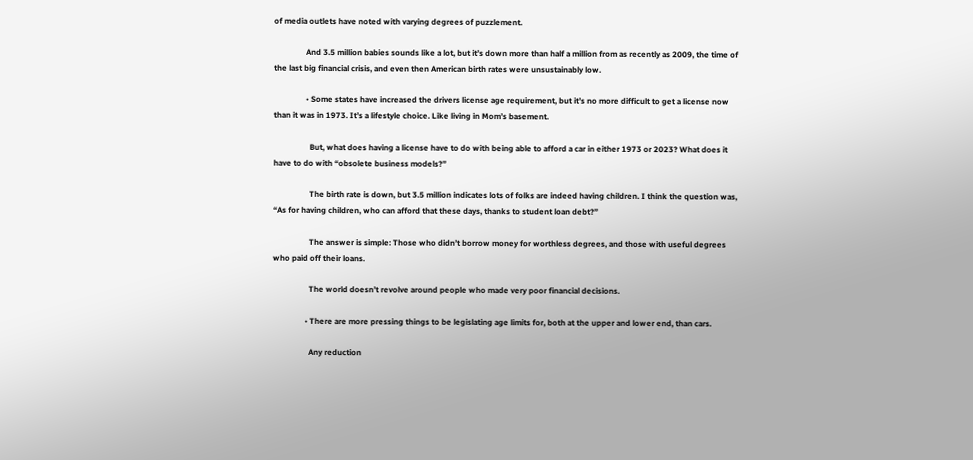of media outlets have noted with varying degrees of puzzlement.

                And 3.5 million babies sounds like a lot, but it’s down more than half a million from as recently as 2009, the time of the last big financial crisis, and even then American birth rates were unsustainably low.

                • Some states have increased the drivers license age requirement, but it’s no more difficult to get a license now than it was in 1973. It’s a lifestyle choice. Like living in Mom’s basement.

                  But, what does having a license have to do with being able to afford a car in either 1973 or 2023? What does it have to do with “obsolete business models?”

                  The birth rate is down, but 3.5 million indicates lots of folks are indeed having children. I think the question was, “As for having children, who can afford that these days, thanks to student loan debt?”

                  The answer is simple: Those who didn’t borrow money for worthless degrees, and those with useful degrees who paid off their loans.

                  The world doesn’t revolve around people who made very poor financial decisions.

                • There are more pressing things to be legislating age limits for, both at the upper and lower end, than cars.

                  Any reduction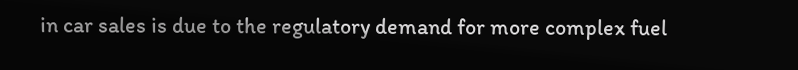in car sales is due to the regulatory demand for more complex fuel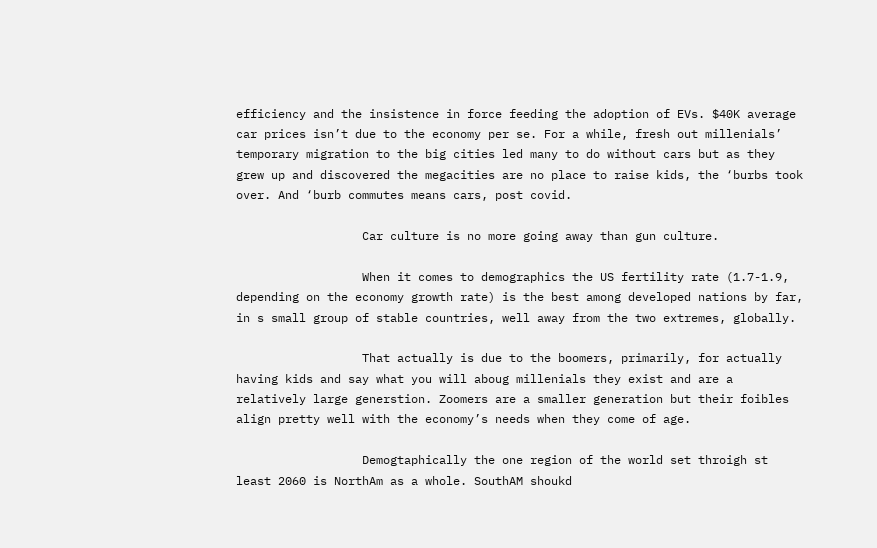efficiency and the insistence in force feeding the adoption of EVs. $40K average car prices isn’t due to the economy per se. For a while, fresh out millenials’ temporary migration to the big cities led many to do without cars but as they grew up and discovered the megacities are no place to raise kids, the ‘burbs took over. And ‘burb commutes means cars, post covid.

                  Car culture is no more going away than gun culture.

                  When it comes to demographics the US fertility rate (1.7-1.9, depending on the economy growth rate) is the best among developed nations by far, in s small group of stable countries, well away from the two extremes, globally.

                  That actually is due to the boomers, primarily, for actually having kids and say what you will aboug millenials they exist and are a relatively large generstion. Zoomers are a smaller generation but their foibles align pretty well with the economy’s needs when they come of age.

                  Demogtaphically the one region of the world set throigh st least 2060 is NorthAm as a whole. SouthAM shoukd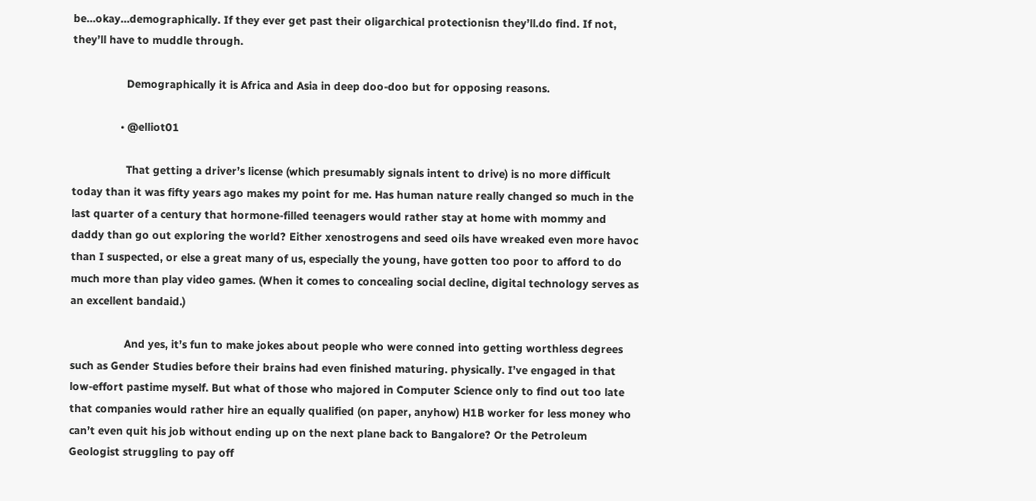be…okay…demographically. If they ever get past their oligarchical protectionisn they’ll.do find. If not, they’ll have to muddle through.

                  Demographically it is Africa and Asia in deep doo-doo but for opposing reasons.

                • @elliot01

                  That getting a driver’s license (which presumably signals intent to drive) is no more difficult today than it was fifty years ago makes my point for me. Has human nature really changed so much in the last quarter of a century that hormone-filled teenagers would rather stay at home with mommy and daddy than go out exploring the world? Either xenostrogens and seed oils have wreaked even more havoc than I suspected, or else a great many of us, especially the young, have gotten too poor to afford to do much more than play video games. (When it comes to concealing social decline, digital technology serves as an excellent bandaid.)

                  And yes, it’s fun to make jokes about people who were conned into getting worthless degrees such as Gender Studies before their brains had even finished maturing. physically. I’ve engaged in that low-effort pastime myself. But what of those who majored in Computer Science only to find out too late that companies would rather hire an equally qualified (on paper, anyhow) H1B worker for less money who can’t even quit his job without ending up on the next plane back to Bangalore? Or the Petroleum Geologist struggling to pay off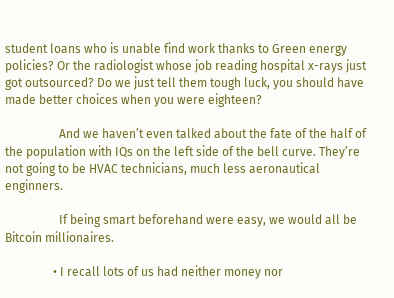student loans who is unable find work thanks to Green energy policies? Or the radiologist whose job reading hospital x-rays just got outsourced? Do we just tell them tough luck, you should have made better choices when you were eighteen?

                  And we haven’t even talked about the fate of the half of the population with IQs on the left side of the bell curve. They’re not going to be HVAC technicians, much less aeronautical enginners.

                  If being smart beforehand were easy, we would all be Bitcoin millionaires.

                • I recall lots of us had neither money nor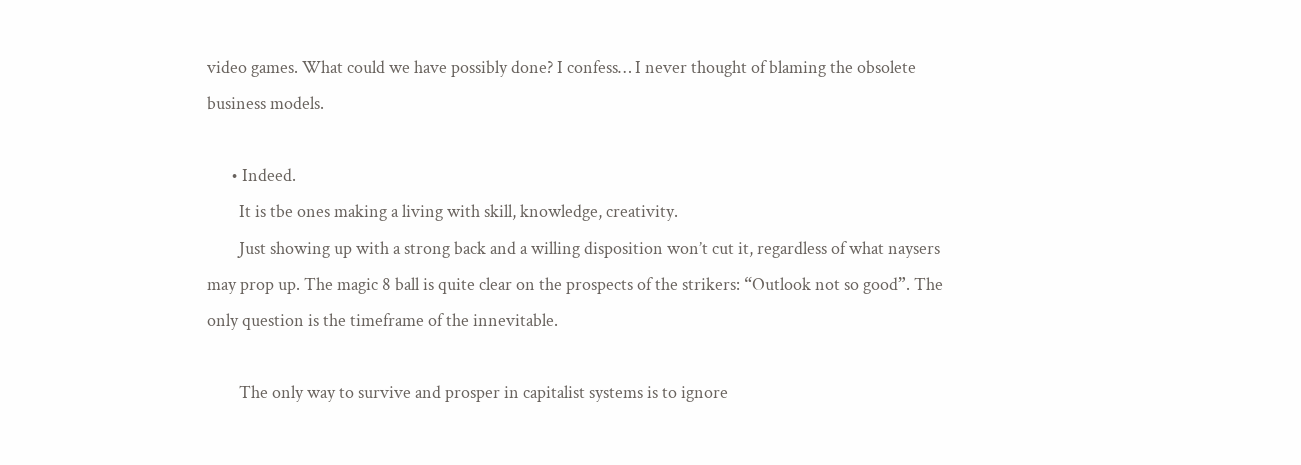video games. What could we have possibly done? I confess… I never thought of blaming the obsolete business models.

      • Indeed.
        It is tbe ones making a living with skill, knowledge, creativity.
        Just showing up with a strong back and a willing disposition won’t cut it, regardless of what naysers may prop up. The magic 8 ball is quite clear on the prospects of the strikers: “Outlook not so good”. The only question is the timeframe of the innevitable.

        The only way to survive and prosper in capitalist systems is to ignore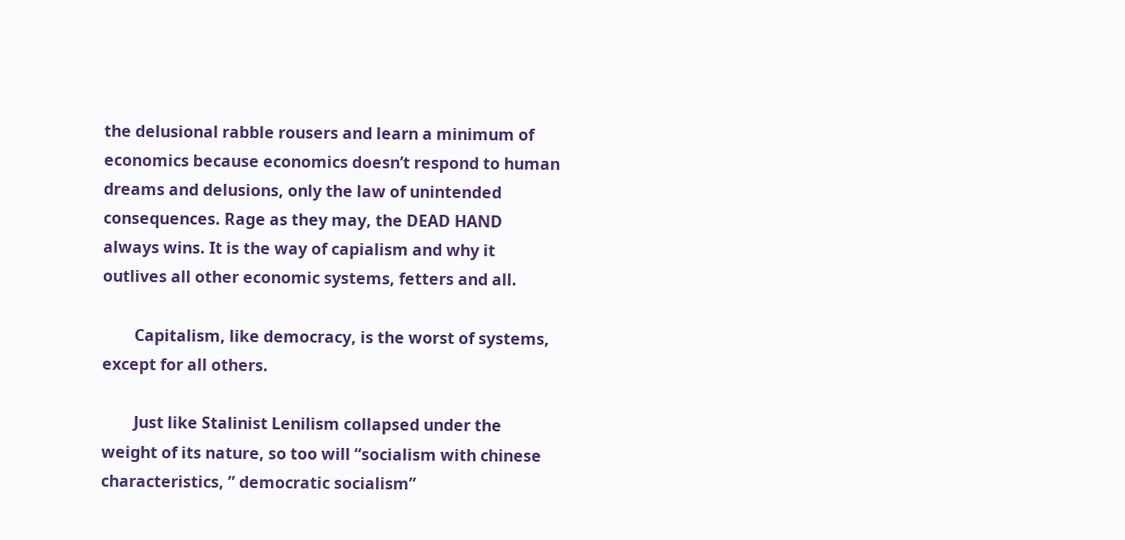the delusional rabble rousers and learn a minimum of economics because economics doesn’t respond to human dreams and delusions, only the law of unintended consequences. Rage as they may, the DEAD HAND always wins. It is the way of capialism and why it outlives all other economic systems, fetters and all.

        Capitalism, like democracy, is the worst of systems, except for all others.

        Just like Stalinist Lenilism collapsed under the weight of its nature, so too will “socialism with chinese characteristics, ” democratic socialism”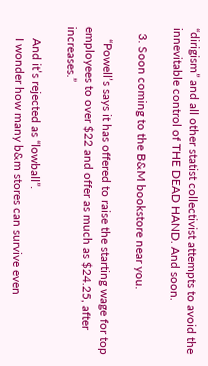“dirigism” and all other statist collectivist attempts to avoid the innevitable control of THE DEAD HAND. And soon.

  3. Soon coming to the B&M bookstore near you.

    “Powell’s says it has offered to raise the starting wage for top employees to over $22 and offer as much as $24.25, after increases.”

    And it’s rejected as “lowball”.
    I wonder how many b&m stores can survive even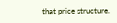that price structure.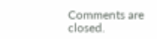Comments are closed.